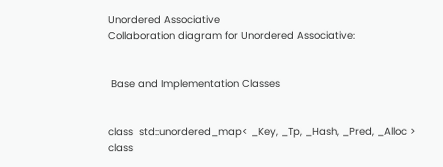Unordered Associative
Collaboration diagram for Unordered Associative:


 Base and Implementation Classes


class  std::unordered_map< _Key, _Tp, _Hash, _Pred, _Alloc >
class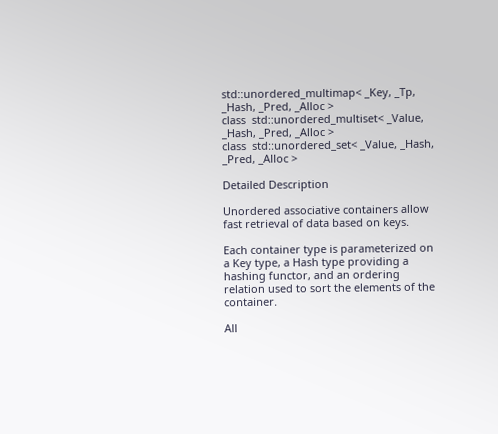std::unordered_multimap< _Key, _Tp, _Hash, _Pred, _Alloc >
class  std::unordered_multiset< _Value, _Hash, _Pred, _Alloc >
class  std::unordered_set< _Value, _Hash, _Pred, _Alloc >

Detailed Description

Unordered associative containers allow fast retrieval of data based on keys.

Each container type is parameterized on a Key type, a Hash type providing a hashing functor, and an ordering relation used to sort the elements of the container.

All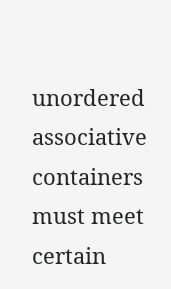unordered associative containers must meet certain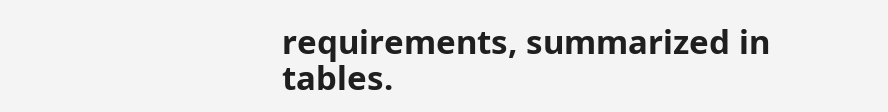requirements, summarized in tables.